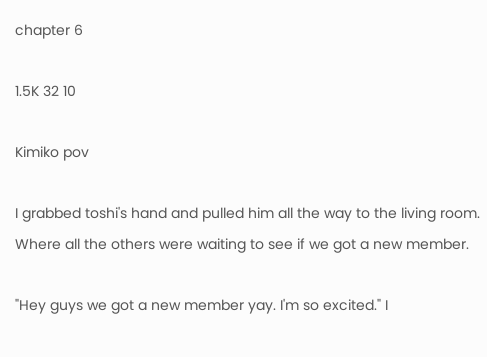chapter 6

1.5K 32 10

Kimiko pov

I grabbed toshi's hand and pulled him all the way to the living room. Where all the others were waiting to see if we got a new member.

"Hey guys we got a new member yay. I'm so excited." I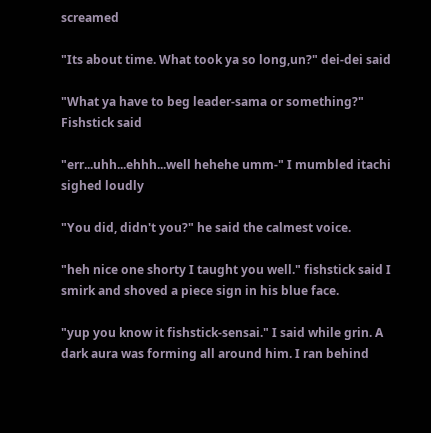screamed

"Its about time. What took ya so long,un?" dei-dei said

"What ya have to beg leader-sama or something?" Fishstick said

"err...uhh...ehhh...well hehehe umm-" I mumbled itachi sighed loudly

"You did, didn't you?" he said the calmest voice.

"heh nice one shorty I taught you well." fishstick said I smirk and shoved a piece sign in his blue face.

"yup you know it fishstick-sensai." I said while grin. A dark aura was forming all around him. I ran behind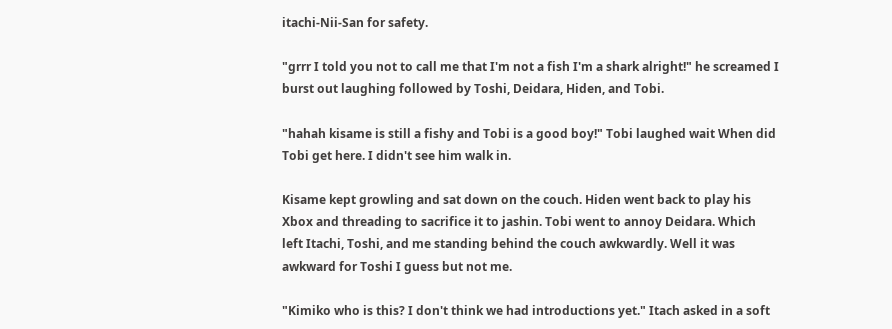itachi-Nii-San for safety.

"grrr I told you not to call me that I'm not a fish I'm a shark alright!" he screamed I burst out laughing followed by Toshi, Deidara, Hiden, and Tobi.

"hahah kisame is still a fishy and Tobi is a good boy!" Tobi laughed wait When did Tobi get here. I didn't see him walk in.

Kisame kept growling and sat down on the couch. Hiden went back to play his Xbox and threading to sacrifice it to jashin. Tobi went to annoy Deidara. Which left Itachi, Toshi, and me standing behind the couch awkwardly. Well it was awkward for Toshi I guess but not me.

"Kimiko who is this? I don't think we had introductions yet." Itach asked in a soft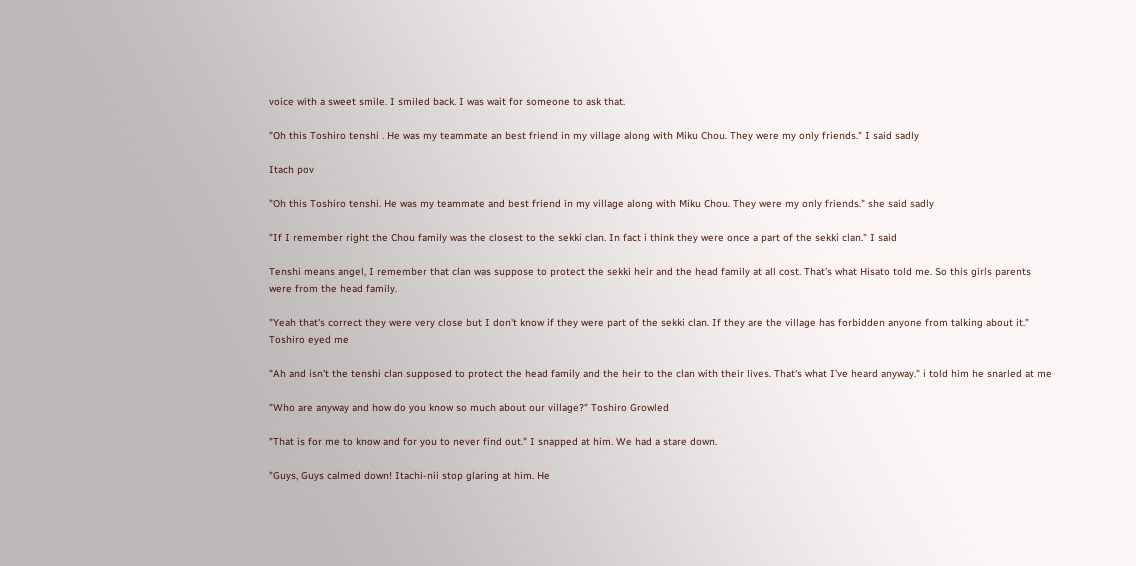voice with a sweet smile. I smiled back. I was wait for someone to ask that.

"Oh this Toshiro tenshi . He was my teammate an best friend in my village along with Miku Chou. They were my only friends." I said sadly

Itach pov

"Oh this Toshiro tenshi. He was my teammate and best friend in my village along with Miku Chou. They were my only friends." she said sadly

"If I remember right the Chou family was the closest to the sekki clan. In fact i think they were once a part of the sekki clan." I said

Tenshi means angel, I remember that clan was suppose to protect the sekki heir and the head family at all cost. That's what Hisato told me. So this girls parents were from the head family.

"Yeah that's correct they were very close but I don't know if they were part of the sekki clan. If they are the village has forbidden anyone from talking about it." Toshiro eyed me

"Ah and isn't the tenshi clan supposed to protect the head family and the heir to the clan with their lives. That's what I've heard anyway." i told him he snarled at me

"Who are anyway and how do you know so much about our village?" Toshiro Growled

"That is for me to know and for you to never find out." I snapped at him. We had a stare down.

"Guys, Guys calmed down! Itachi-nii stop glaring at him. He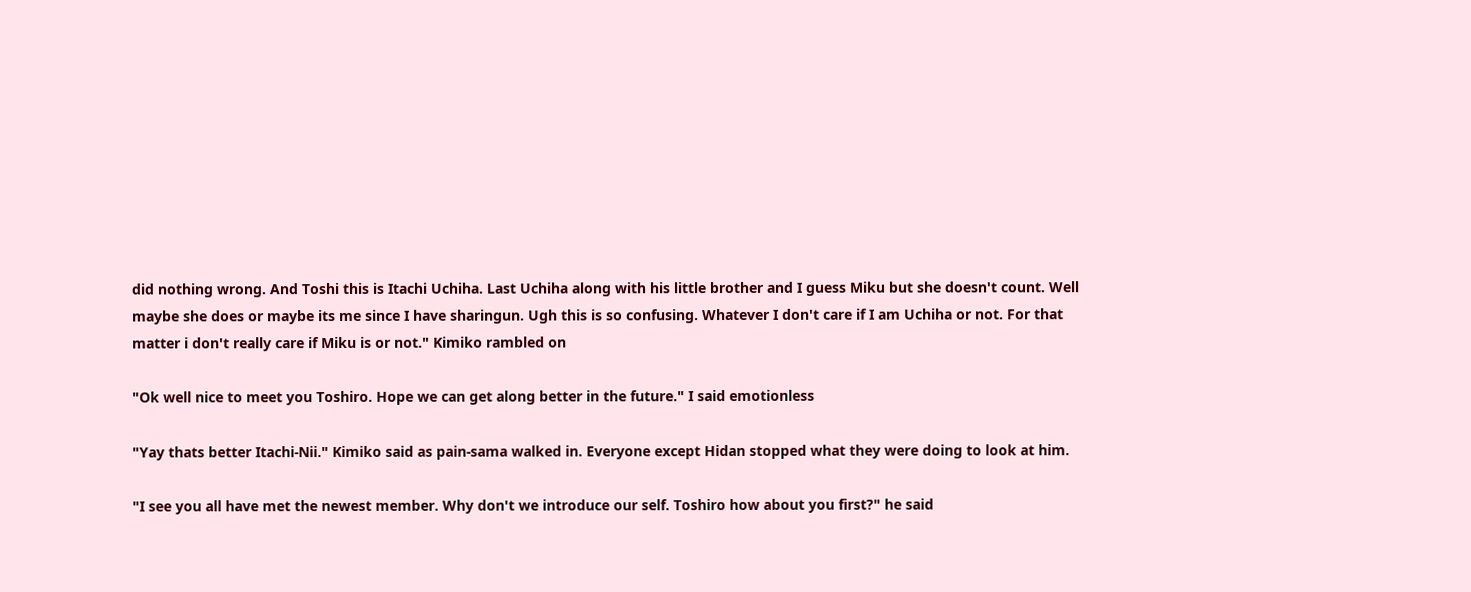did nothing wrong. And Toshi this is Itachi Uchiha. Last Uchiha along with his little brother and I guess Miku but she doesn't count. Well maybe she does or maybe its me since I have sharingun. Ugh this is so confusing. Whatever I don't care if I am Uchiha or not. For that matter i don't really care if Miku is or not." Kimiko rambled on

"Ok well nice to meet you Toshiro. Hope we can get along better in the future." I said emotionless

"Yay thats better Itachi-Nii." Kimiko said as pain-sama walked in. Everyone except Hidan stopped what they were doing to look at him.

"I see you all have met the newest member. Why don't we introduce our self. Toshiro how about you first?" he said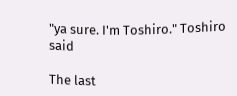"ya sure. I'm Toshiro." Toshiro said

The last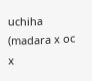uchiha (madara x oc x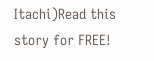Itachi)Read this story for FREE!